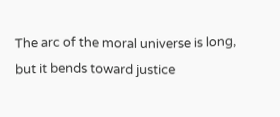The arc of the moral universe is long, but it bends toward justice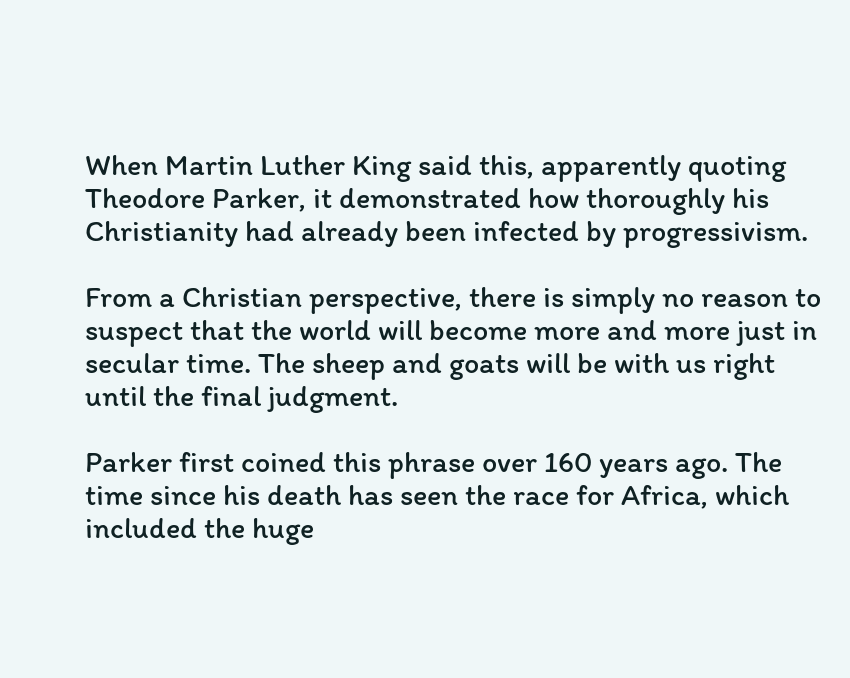When Martin Luther King said this, apparently quoting Theodore Parker, it demonstrated how thoroughly his Christianity had already been infected by progressivism.

From a Christian perspective, there is simply no reason to suspect that the world will become more and more just in secular time. The sheep and goats will be with us right until the final judgment.

Parker first coined this phrase over 160 years ago. The time since his death has seen the race for Africa, which included the huge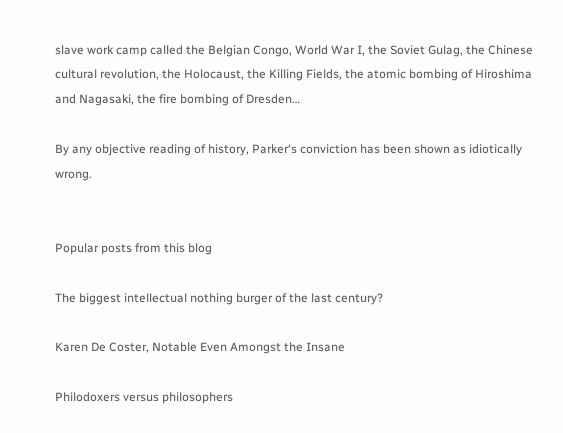slave work camp called the Belgian Congo, World War I, the Soviet Gulag, the Chinese cultural revolution, the Holocaust, the Killing Fields, the atomic bombing of Hiroshima and Nagasaki, the fire bombing of Dresden…

By any objective reading of history, Parker‘s conviction has been shown as idiotically wrong.


Popular posts from this blog

The biggest intellectual nothing burger of the last century?

Karen De Coster, Notable Even Amongst the Insane

Philodoxers versus philosophers